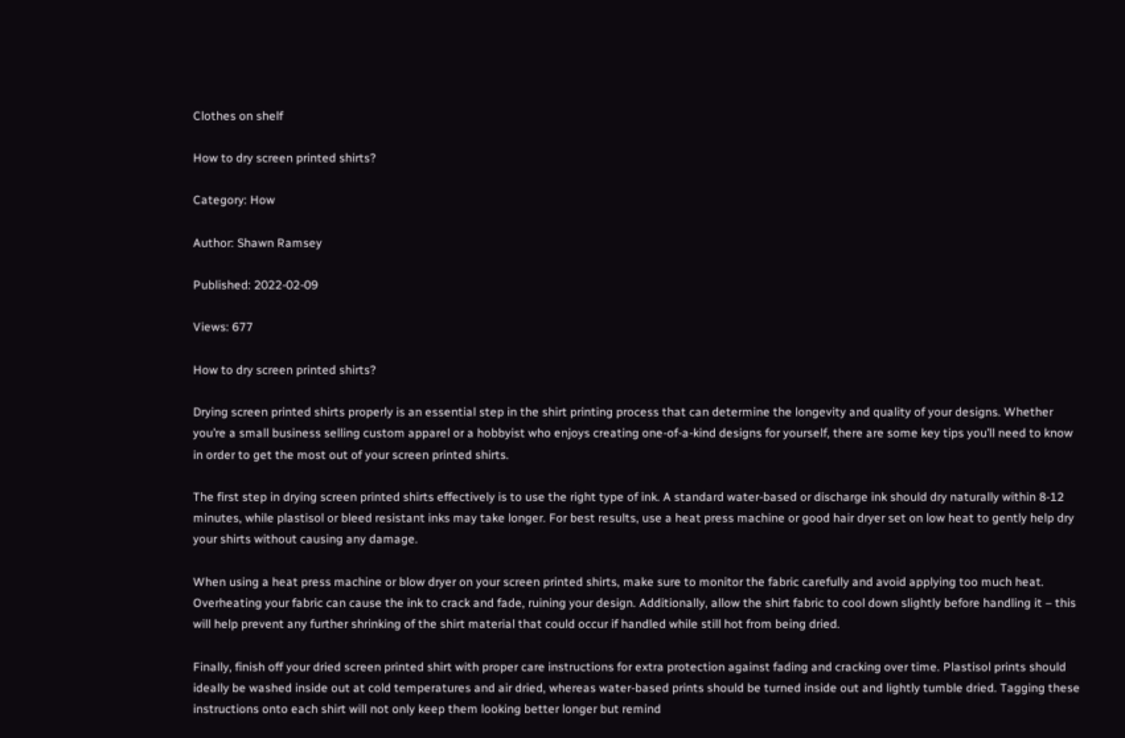Clothes on shelf

How to dry screen printed shirts?

Category: How

Author: Shawn Ramsey

Published: 2022-02-09

Views: 677

How to dry screen printed shirts?

Drying screen printed shirts properly is an essential step in the shirt printing process that can determine the longevity and quality of your designs. Whether you’re a small business selling custom apparel or a hobbyist who enjoys creating one-of-a-kind designs for yourself, there are some key tips you’ll need to know in order to get the most out of your screen printed shirts.

The first step in drying screen printed shirts effectively is to use the right type of ink. A standard water-based or discharge ink should dry naturally within 8-12 minutes, while plastisol or bleed resistant inks may take longer. For best results, use a heat press machine or good hair dryer set on low heat to gently help dry your shirts without causing any damage.

When using a heat press machine or blow dryer on your screen printed shirts, make sure to monitor the fabric carefully and avoid applying too much heat. Overheating your fabric can cause the ink to crack and fade, ruining your design. Additionally, allow the shirt fabric to cool down slightly before handling it – this will help prevent any further shrinking of the shirt material that could occur if handled while still hot from being dried.

Finally, finish off your dried screen printed shirt with proper care instructions for extra protection against fading and cracking over time. Plastisol prints should ideally be washed inside out at cold temperatures and air dried, whereas water-based prints should be turned inside out and lightly tumble dried. Tagging these instructions onto each shirt will not only keep them looking better longer but remind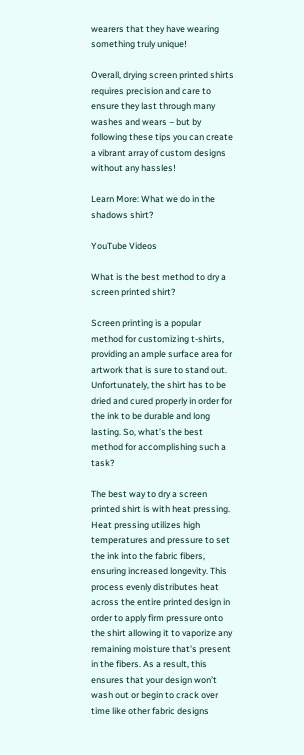wearers that they have wearing something truly unique!

Overall, drying screen printed shirts requires precision and care to ensure they last through many washes and wears – but by following these tips you can create a vibrant array of custom designs without any hassles!

Learn More: What we do in the shadows shirt?

YouTube Videos

What is the best method to dry a screen printed shirt?

Screen printing is a popular method for customizing t-shirts, providing an ample surface area for artwork that is sure to stand out. Unfortunately, the shirt has to be dried and cured properly in order for the ink to be durable and long lasting. So, what’s the best method for accomplishing such a task?

The best way to dry a screen printed shirt is with heat pressing. Heat pressing utilizes high temperatures and pressure to set the ink into the fabric fibers, ensuring increased longevity. This process evenly distributes heat across the entire printed design in order to apply firm pressure onto the shirt allowing it to vaporize any remaining moisture that's present in the fibers. As a result, this ensures that your design won’t wash out or begin to crack over time like other fabric designs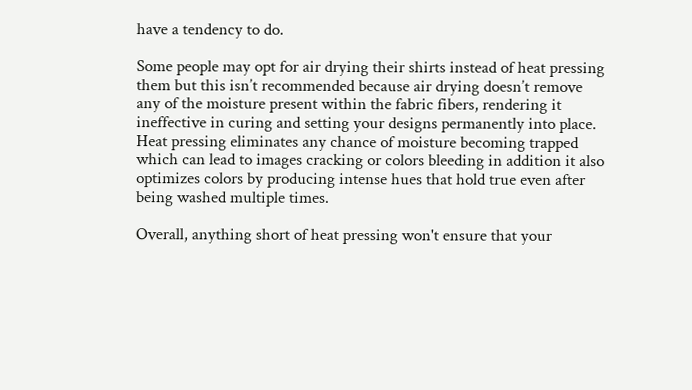have a tendency to do.

Some people may opt for air drying their shirts instead of heat pressing them but this isn’t recommended because air drying doesn’t remove any of the moisture present within the fabric fibers, rendering it ineffective in curing and setting your designs permanently into place. Heat pressing eliminates any chance of moisture becoming trapped which can lead to images cracking or colors bleeding in addition it also optimizes colors by producing intense hues that hold true even after being washed multiple times.

Overall, anything short of heat pressing won't ensure that your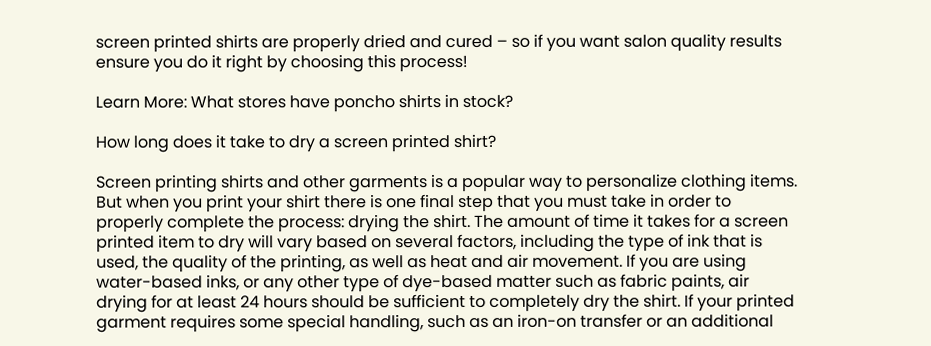screen printed shirts are properly dried and cured – so if you want salon quality results ensure you do it right by choosing this process!

Learn More: What stores have poncho shirts in stock?

How long does it take to dry a screen printed shirt?

Screen printing shirts and other garments is a popular way to personalize clothing items. But when you print your shirt there is one final step that you must take in order to properly complete the process: drying the shirt. The amount of time it takes for a screen printed item to dry will vary based on several factors, including the type of ink that is used, the quality of the printing, as well as heat and air movement. If you are using water-based inks, or any other type of dye-based matter such as fabric paints, air drying for at least 24 hours should be sufficient to completely dry the shirt. If your printed garment requires some special handling, such as an iron-on transfer or an additional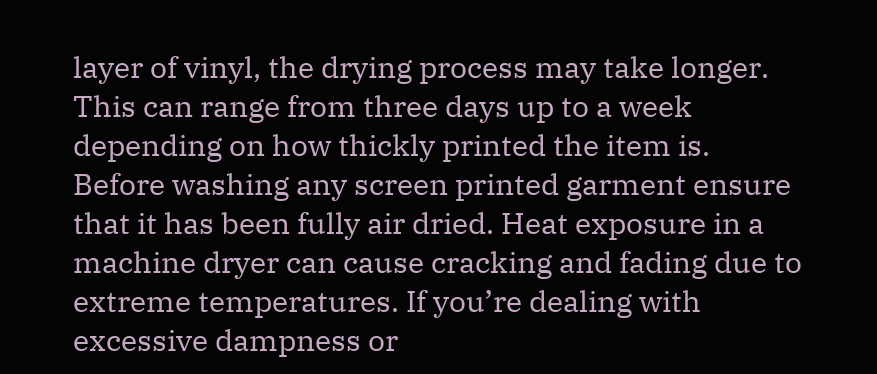layer of vinyl, the drying process may take longer. This can range from three days up to a week depending on how thickly printed the item is. Before washing any screen printed garment ensure that it has been fully air dried. Heat exposure in a machine dryer can cause cracking and fading due to extreme temperatures. If you’re dealing with excessive dampness or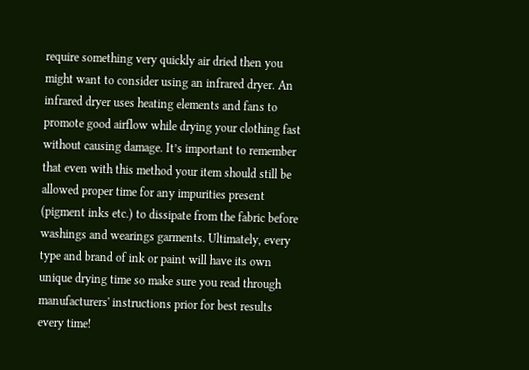require something very quickly air dried then you might want to consider using an infrared dryer. An infrared dryer uses heating elements and fans to promote good airflow while drying your clothing fast without causing damage. It’s important to remember that even with this method your item should still be allowed proper time for any impurities present (pigment inks etc.) to dissipate from the fabric before washings and wearings garments. Ultimately, every type and brand of ink or paint will have its own unique drying time so make sure you read through manufacturers' instructions prior for best results every time!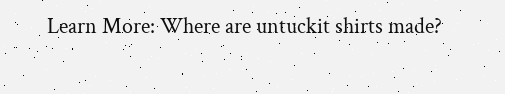Learn More: Where are untuckit shirts made?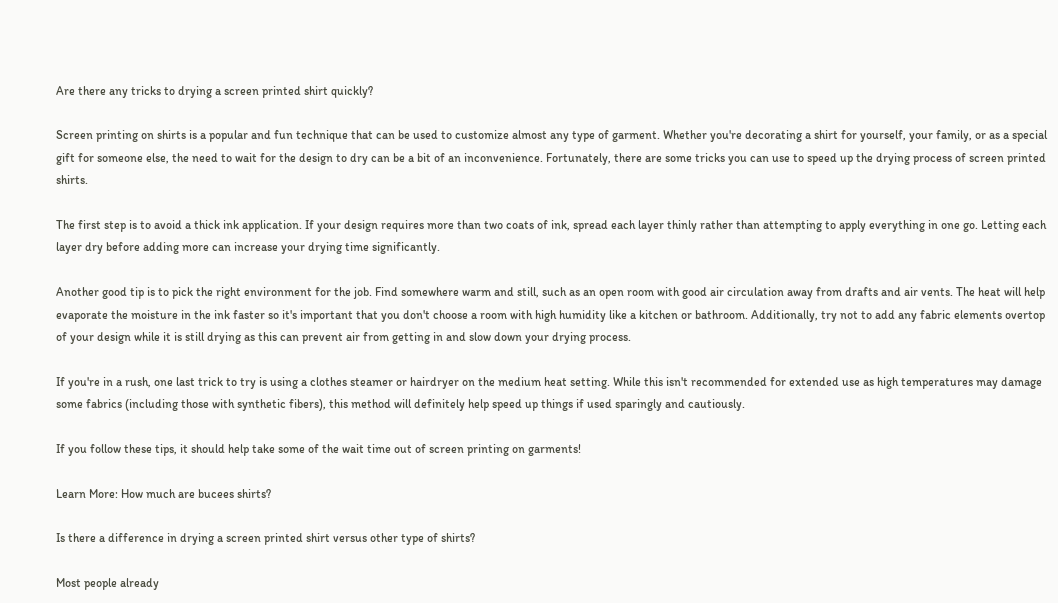Are there any tricks to drying a screen printed shirt quickly?

Screen printing on shirts is a popular and fun technique that can be used to customize almost any type of garment. Whether you're decorating a shirt for yourself, your family, or as a special gift for someone else, the need to wait for the design to dry can be a bit of an inconvenience. Fortunately, there are some tricks you can use to speed up the drying process of screen printed shirts.

The first step is to avoid a thick ink application. If your design requires more than two coats of ink, spread each layer thinly rather than attempting to apply everything in one go. Letting each layer dry before adding more can increase your drying time significantly.

Another good tip is to pick the right environment for the job. Find somewhere warm and still, such as an open room with good air circulation away from drafts and air vents. The heat will help evaporate the moisture in the ink faster so it's important that you don't choose a room with high humidity like a kitchen or bathroom. Additionally, try not to add any fabric elements overtop of your design while it is still drying as this can prevent air from getting in and slow down your drying process.

If you're in a rush, one last trick to try is using a clothes steamer or hairdryer on the medium heat setting. While this isn't recommended for extended use as high temperatures may damage some fabrics (including those with synthetic fibers), this method will definitely help speed up things if used sparingly and cautiously.

If you follow these tips, it should help take some of the wait time out of screen printing on garments!

Learn More: How much are bucees shirts?

Is there a difference in drying a screen printed shirt versus other type of shirts?

Most people already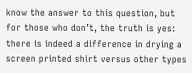know the answer to this question, but for those who don’t, the truth is yes: there is indeed a difference in drying a screen printed shirt versus other types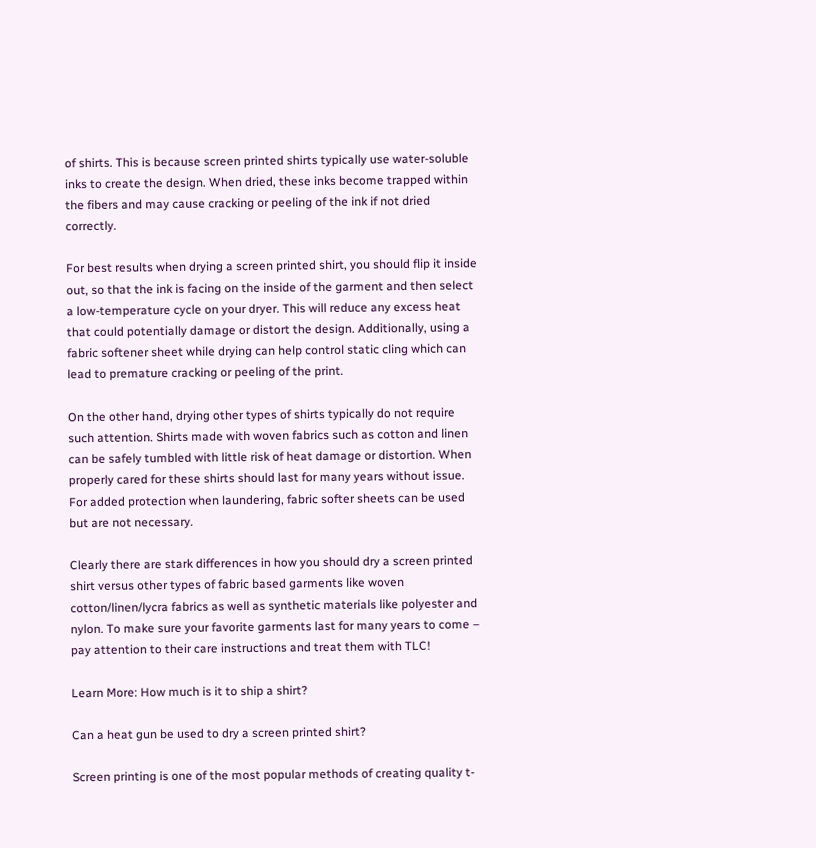of shirts. This is because screen printed shirts typically use water-soluble inks to create the design. When dried, these inks become trapped within the fibers and may cause cracking or peeling of the ink if not dried correctly.

For best results when drying a screen printed shirt, you should flip it inside out, so that the ink is facing on the inside of the garment and then select a low-temperature cycle on your dryer. This will reduce any excess heat that could potentially damage or distort the design. Additionally, using a fabric softener sheet while drying can help control static cling which can lead to premature cracking or peeling of the print.

On the other hand, drying other types of shirts typically do not require such attention. Shirts made with woven fabrics such as cotton and linen can be safely tumbled with little risk of heat damage or distortion. When properly cared for these shirts should last for many years without issue. For added protection when laundering, fabric softer sheets can be used but are not necessary.

Clearly there are stark differences in how you should dry a screen printed shirt versus other types of fabric based garments like woven cotton/linen/lycra fabrics as well as synthetic materials like polyester and nylon. To make sure your favorite garments last for many years to come – pay attention to their care instructions and treat them with TLC!

Learn More: How much is it to ship a shirt?

Can a heat gun be used to dry a screen printed shirt?

Screen printing is one of the most popular methods of creating quality t-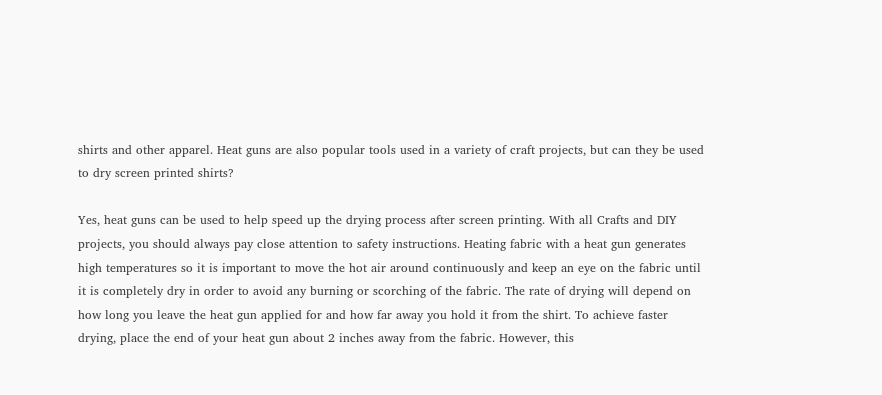shirts and other apparel. Heat guns are also popular tools used in a variety of craft projects, but can they be used to dry screen printed shirts?

Yes, heat guns can be used to help speed up the drying process after screen printing. With all Crafts and DIY projects, you should always pay close attention to safety instructions. Heating fabric with a heat gun generates high temperatures so it is important to move the hot air around continuously and keep an eye on the fabric until it is completely dry in order to avoid any burning or scorching of the fabric. The rate of drying will depend on how long you leave the heat gun applied for and how far away you hold it from the shirt. To achieve faster drying, place the end of your heat gun about 2 inches away from the fabric. However, this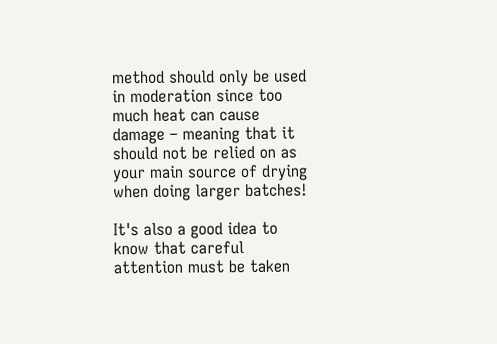method should only be used in moderation since too much heat can cause damage – meaning that it should not be relied on as your main source of drying when doing larger batches!

It's also a good idea to know that careful attention must be taken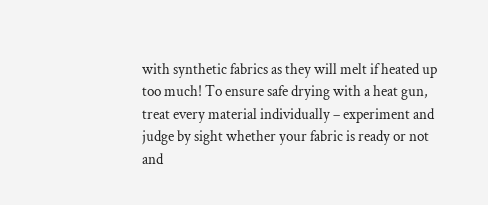with synthetic fabrics as they will melt if heated up too much! To ensure safe drying with a heat gun, treat every material individually – experiment and judge by sight whether your fabric is ready or not and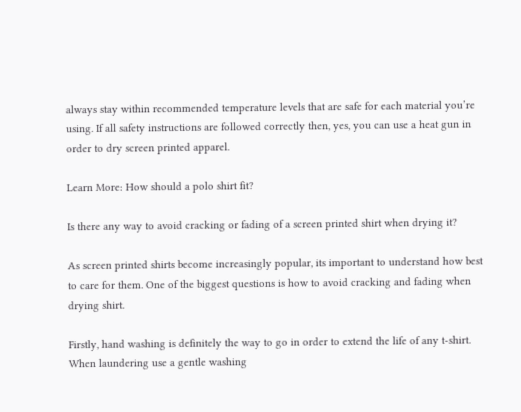always stay within recommended temperature levels that are safe for each material you’re using. If all safety instructions are followed correctly then, yes, you can use a heat gun in order to dry screen printed apparel.

Learn More: How should a polo shirt fit?

Is there any way to avoid cracking or fading of a screen printed shirt when drying it?

As screen printed shirts become increasingly popular, its important to understand how best to care for them. One of the biggest questions is how to avoid cracking and fading when drying shirt.

Firstly, hand washing is definitely the way to go in order to extend the life of any t-shirt. When laundering use a gentle washing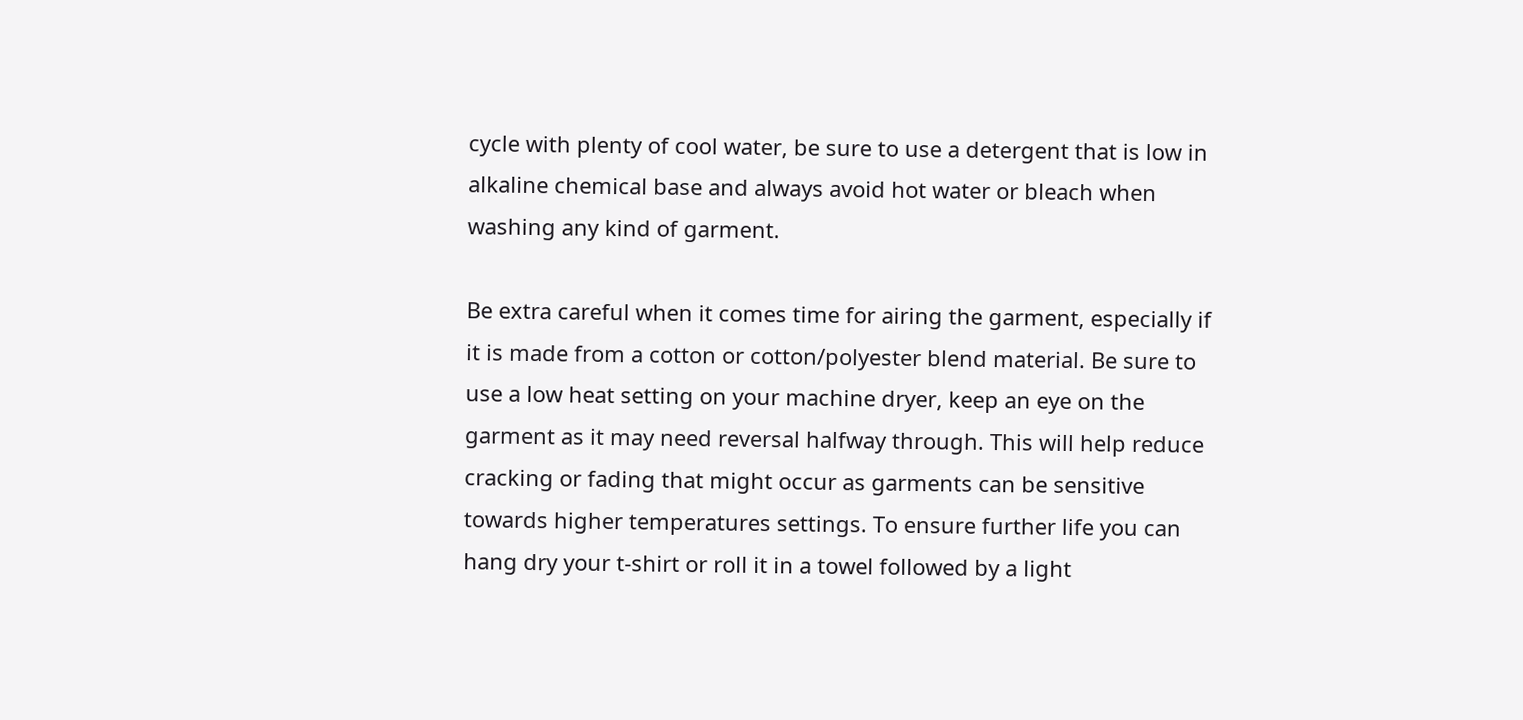cycle with plenty of cool water, be sure to use a detergent that is low in alkaline chemical base and always avoid hot water or bleach when washing any kind of garment.

Be extra careful when it comes time for airing the garment, especially if it is made from a cotton or cotton/polyester blend material. Be sure to use a low heat setting on your machine dryer, keep an eye on the garment as it may need reversal halfway through. This will help reduce cracking or fading that might occur as garments can be sensitive towards higher temperatures settings. To ensure further life you can hang dry your t-shirt or roll it in a towel followed by a light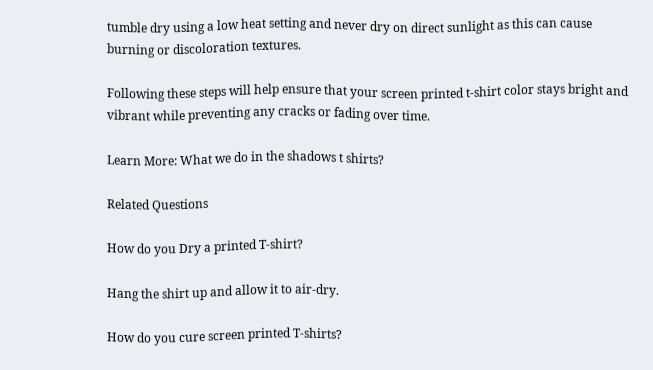tumble dry using a low heat setting and never dry on direct sunlight as this can cause burning or discoloration textures.

Following these steps will help ensure that your screen printed t-shirt color stays bright and vibrant while preventing any cracks or fading over time.

Learn More: What we do in the shadows t shirts?

Related Questions

How do you Dry a printed T-shirt?

Hang the shirt up and allow it to air-dry.

How do you cure screen printed T-shirts?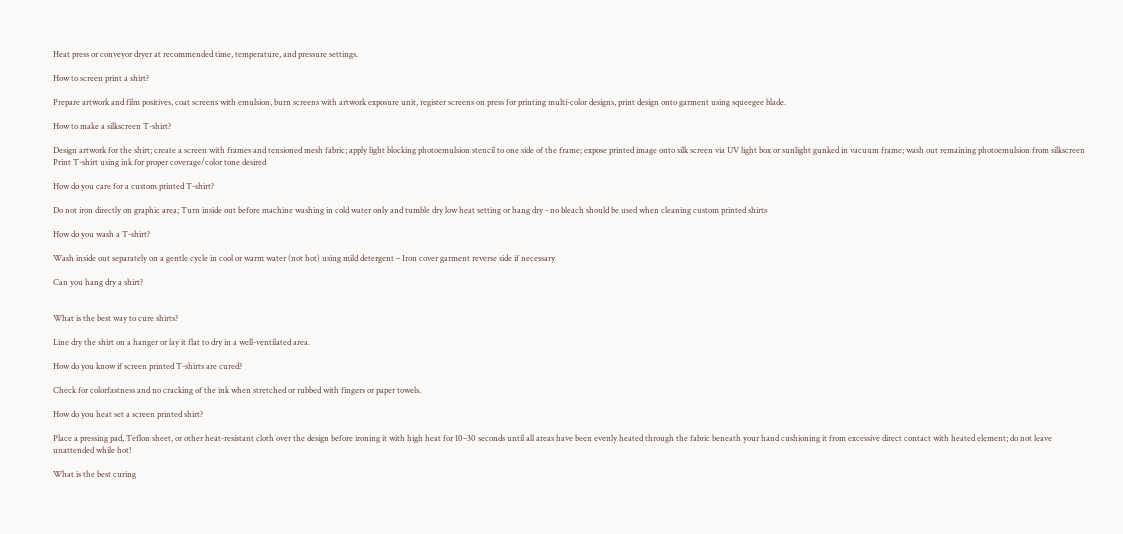Heat press or conveyor dryer at recommended time, temperature, and pressure settings.

How to screen print a shirt?

Prepare artwork and film positives, coat screens with emulsion, burn screens with artwork exposure unit, register screens on press for printing multi-color designs, print design onto garment using squeegee blade.

How to make a silkscreen T-shirt?

Design artwork for the shirt; create a screen with frames and tensioned mesh fabric; apply light blocking photoemulsion stencil to one side of the frame; expose printed image onto silk screen via UV light box or sunlight gunked in vacuum frame; wash out remaining photoemulsion from silkscreen Print T-shirt using ink for proper coverage/color tone desired

How do you care for a custom printed T-shirt?

Do not iron directly on graphic area; Turn inside out before machine washing in cold water only and tumble dry low heat setting or hang dry - no bleach should be used when cleaning custom printed shirts

How do you wash a T-shirt?

Wash inside out separately on a gentle cycle in cool or warm water (not hot) using mild detergent – Iron cover garment reverse side if necessary

Can you hang dry a shirt?


What is the best way to cure shirts?

Line dry the shirt on a hanger or lay it flat to dry in a well-ventilated area.

How do you know if screen printed T-shirts are cured?

Check for colorfastness and no cracking of the ink when stretched or rubbed with fingers or paper towels.

How do you heat set a screen printed shirt?

Place a pressing pad, Teflon sheet, or other heat-resistant cloth over the design before ironing it with high heat for 10–30 seconds until all areas have been evenly heated through the fabric beneath your hand cushioning it from excessive direct contact with heated element; do not leave unattended while hot!

What is the best curing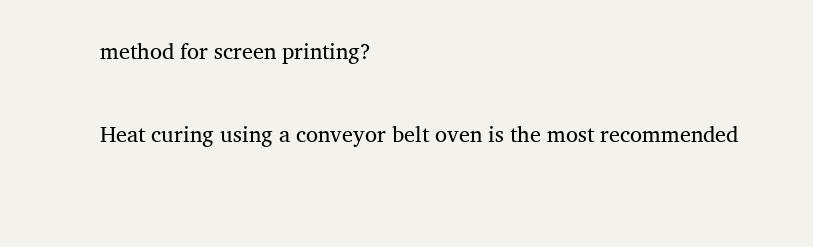method for screen printing?

Heat curing using a conveyor belt oven is the most recommended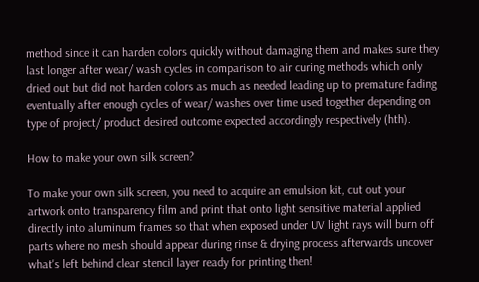method since it can harden colors quickly without damaging them and makes sure they last longer after wear/ wash cycles in comparison to air curing methods which only dried out but did not harden colors as much as needed leading up to premature fading eventually after enough cycles of wear/ washes over time used together depending on type of project/ product desired outcome expected accordingly respectively (hth).

How to make your own silk screen?

To make your own silk screen, you need to acquire an emulsion kit, cut out your artwork onto transparency film and print that onto light sensitive material applied directly into aluminum frames so that when exposed under UV light rays will burn off parts where no mesh should appear during rinse & drying process afterwards uncover what's left behind clear stencil layer ready for printing then!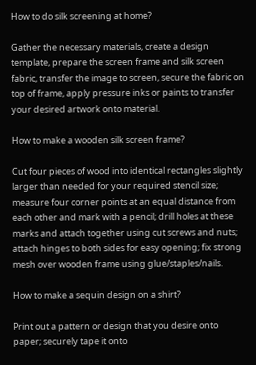How to do silk screening at home?

Gather the necessary materials, create a design template, prepare the screen frame and silk screen fabric, transfer the image to screen, secure the fabric on top of frame, apply pressure inks or paints to transfer your desired artwork onto material.

How to make a wooden silk screen frame?

Cut four pieces of wood into identical rectangles slightly larger than needed for your required stencil size; measure four corner points at an equal distance from each other and mark with a pencil; drill holes at these marks and attach together using cut screws and nuts; attach hinges to both sides for easy opening; fix strong mesh over wooden frame using glue/staples/nails.

How to make a sequin design on a shirt?

Print out a pattern or design that you desire onto paper; securely tape it onto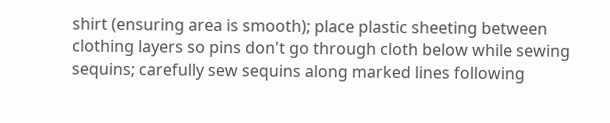shirt (ensuring area is smooth); place plastic sheeting between clothing layers so pins don't go through cloth below while sewing sequins; carefully sew sequins along marked lines following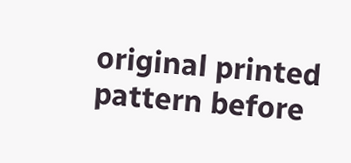original printed pattern before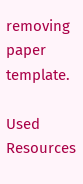removing paper template.

Used Resources